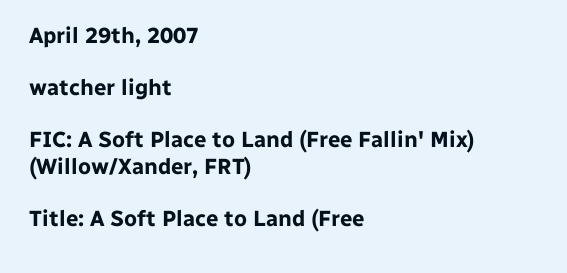April 29th, 2007

watcher light

FIC: A Soft Place to Land (Free Fallin' Mix) (Willow/Xander, FRT)

Title: A Soft Place to Land (Free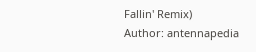Fallin' Remix)
Author: antennapedia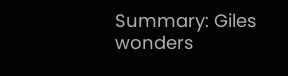Summary: Giles wonders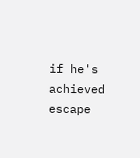if he's achieved escape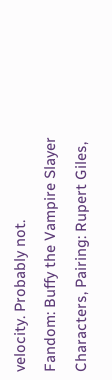velocity. Probably not.
Fandom: Buffy the Vampire Slayer
Characters, Pairing: Rupert Giles,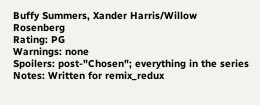Buffy Summers, Xander Harris/Willow Rosenberg
Rating: PG
Warnings: none
Spoilers: post-"Chosen"; everything in the series
Notes: Written for remix_redux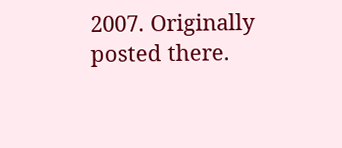2007. Originally posted there.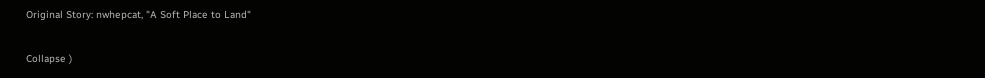Original Story: nwhepcat, "A Soft Place to Land"

Collapse )